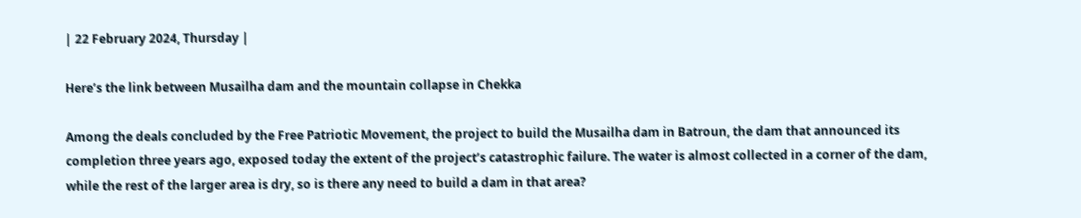| 22 February 2024, Thursday |

Here’s the link between Musailha dam and the mountain collapse in Chekka

Among the deals concluded by the Free Patriotic Movement, the project to build the Musailha dam in Batroun, the dam that announced its completion three years ago, exposed today the extent of the project’s catastrophic failure. The water is almost collected in a corner of the dam, while the rest of the larger area is dry, so is there any need to build a dam in that area?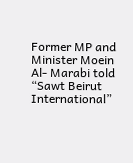Former MP and Minister Moein Al- Marabi told “Sawt Beirut International”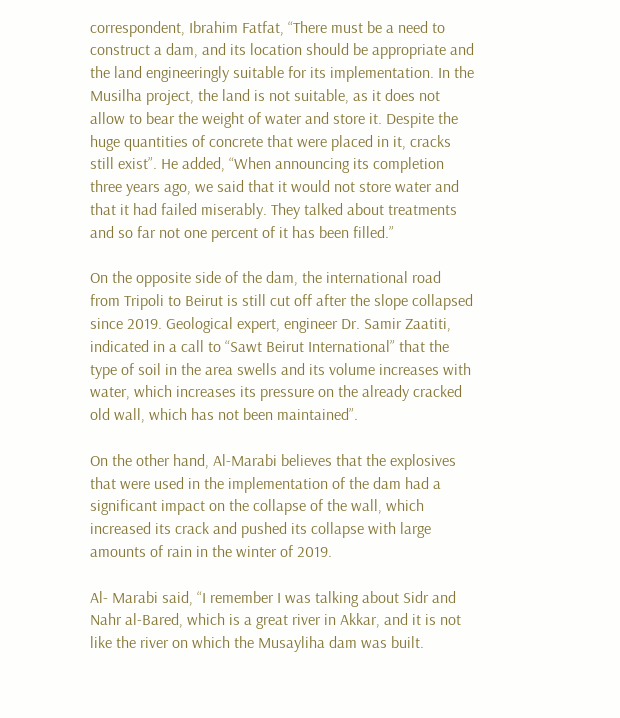correspondent, Ibrahim Fatfat, “There must be a need to construct a dam, and its location should be appropriate and the land engineeringly suitable for its implementation. In the Musilha project, the land is not suitable, as it does not allow to bear the weight of water and store it. Despite the huge quantities of concrete that were placed in it, cracks still exist”. He added, “When announcing its completion three years ago, we said that it would not store water and that it had failed miserably. They talked about treatments and so far not one percent of it has been filled.”

On the opposite side of the dam, the international road from Tripoli to Beirut is still cut off after the slope collapsed since 2019. Geological expert, engineer Dr. Samir Zaatiti, indicated in a call to “Sawt Beirut International” that the type of soil in the area swells and its volume increases with water, which increases its pressure on the already cracked old wall, which has not been maintained”.

On the other hand, Al-Marabi believes that the explosives that were used in the implementation of the dam had a significant impact on the collapse of the wall, which increased its crack and pushed its collapse with large amounts of rain in the winter of 2019.

Al- Marabi said, “I remember I was talking about Sidr and Nahr al-Bared, which is a great river in Akkar, and it is not like the river on which the Musayliha dam was built.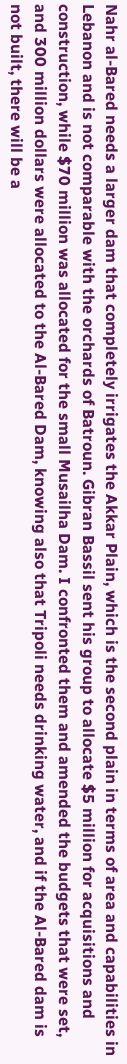Nahr al-Bared needs a larger dam that completely irrigates the Akkar Plain, which is the second plain in terms of area and capabilities in Lebanon and is not comparable with the orchards of Batroun. Gibran Bassil sent his group to allocate $5 million for acquisitions and construction, while $70 million was allocated for the small Musailha Dam. I confronted them and amended the budgets that were set, and 300 million dollars were allocated to the Al-Bared Dam, knowing also that Tripoli needs drinking water, and if the Al-Bared dam is not built, there will be a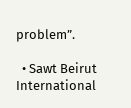problem”.

  • Sawt Beirut International